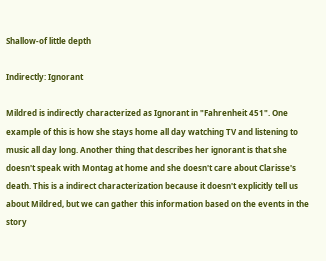Shallow-of little depth

Indirectly: Ignorant

Mildred is indirectly characterized as Ignorant in "Fahrenheit 451". One example of this is how she stays home all day watching TV and listening to music all day long. Another thing that describes her ignorant is that she doesn't speak with Montag at home and she doesn't care about Clarisse's death. This is a indirect characterization because it doesn't explicitly tell us about Mildred, but we can gather this information based on the events in the story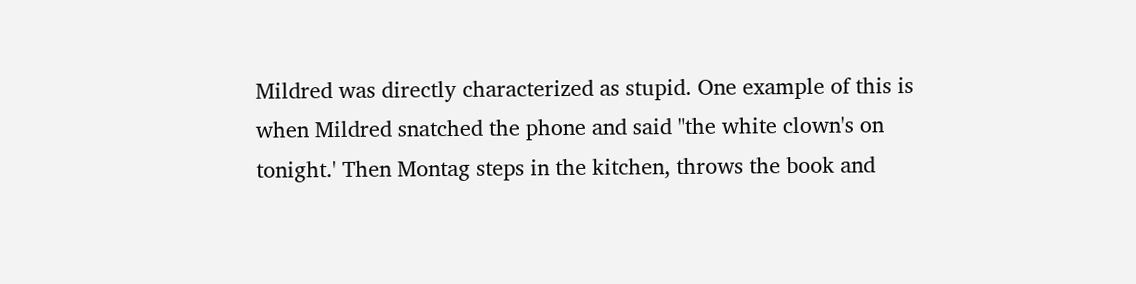Mildred was directly characterized as stupid. One example of this is when Mildred snatched the phone and said "the white clown's on tonight.' Then Montag steps in the kitchen, throws the book and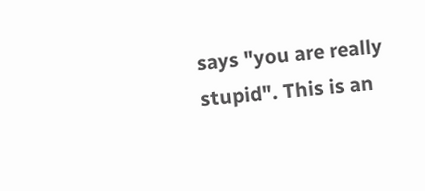says "you are really stupid". This is an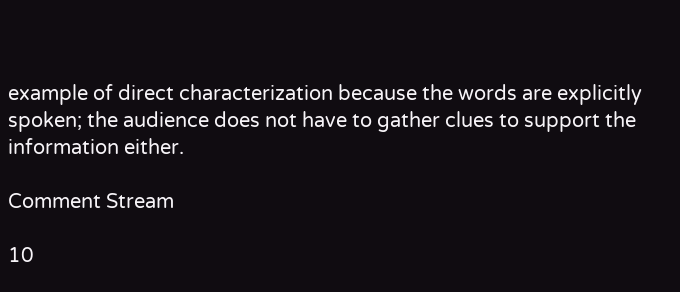example of direct characterization because the words are explicitly spoken; the audience does not have to gather clues to support the information either.

Comment Stream

10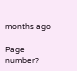months ago

Page number?